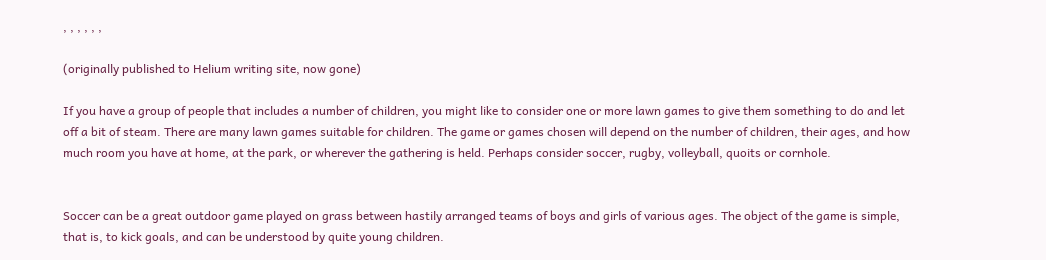, , , , , ,

(originally published to Helium writing site, now gone)

If you have a group of people that includes a number of children, you might like to consider one or more lawn games to give them something to do and let off a bit of steam. There are many lawn games suitable for children. The game or games chosen will depend on the number of children, their ages, and how much room you have at home, at the park, or wherever the gathering is held. Perhaps consider soccer, rugby, volleyball, quoits or cornhole.


Soccer can be a great outdoor game played on grass between hastily arranged teams of boys and girls of various ages. The object of the game is simple, that is, to kick goals, and can be understood by quite young children.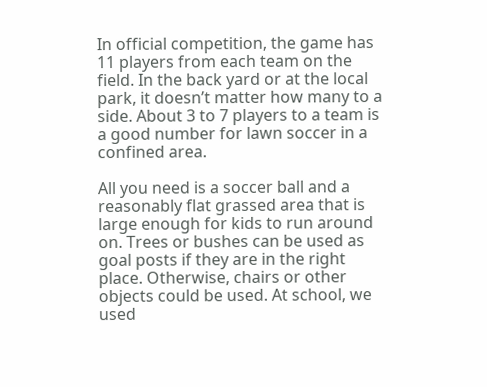In official competition, the game has 11 players from each team on the field. In the back yard or at the local park, it doesn’t matter how many to a side. About 3 to 7 players to a team is a good number for lawn soccer in a confined area.

All you need is a soccer ball and a reasonably flat grassed area that is large enough for kids to run around on. Trees or bushes can be used as goal posts if they are in the right place. Otherwise, chairs or other objects could be used. At school, we used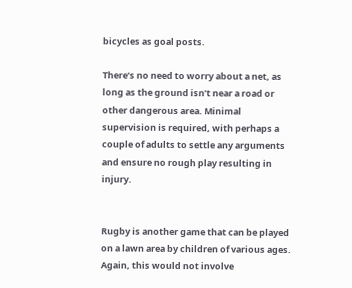bicycles as goal posts.

There’s no need to worry about a net, as long as the ground isn’t near a road or other dangerous area. Minimal supervision is required, with perhaps a couple of adults to settle any arguments and ensure no rough play resulting in injury.


Rugby is another game that can be played on a lawn area by children of various ages. Again, this would not involve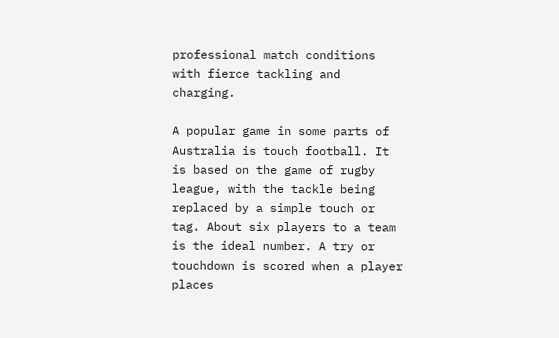professional match conditions with fierce tackling and charging.

A popular game in some parts of Australia is touch football. It is based on the game of rugby league, with the tackle being replaced by a simple touch or tag. About six players to a team is the ideal number. A try or touchdown is scored when a player places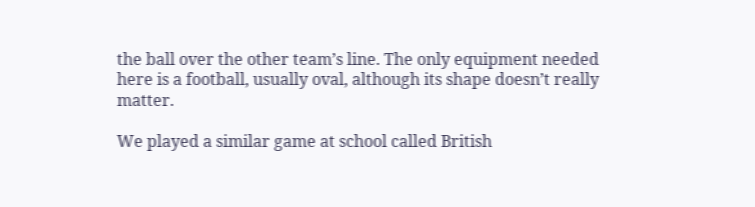the ball over the other team’s line. The only equipment needed here is a football, usually oval, although its shape doesn’t really matter.

We played a similar game at school called British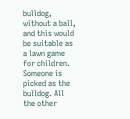bulldog, without a ball, and this would be suitable as a lawn game for children. Someone is picked as the bulldog. All the other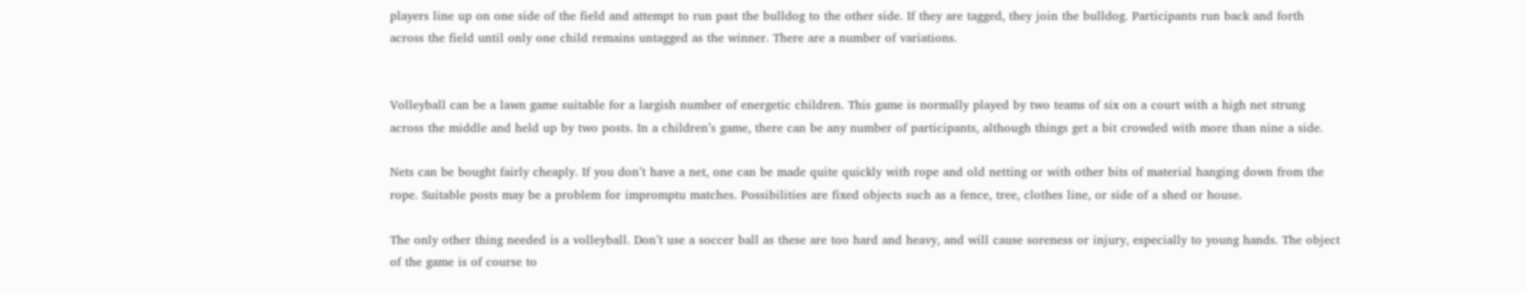players line up on one side of the field and attempt to run past the bulldog to the other side. If they are tagged, they join the bulldog. Participants run back and forth across the field until only one child remains untagged as the winner. There are a number of variations.


Volleyball can be a lawn game suitable for a largish number of energetic children. This game is normally played by two teams of six on a court with a high net strung across the middle and held up by two posts. In a children’s game, there can be any number of participants, although things get a bit crowded with more than nine a side.

Nets can be bought fairly cheaply. If you don’t have a net, one can be made quite quickly with rope and old netting or with other bits of material hanging down from the rope. Suitable posts may be a problem for impromptu matches. Possibilities are fixed objects such as a fence, tree, clothes line, or side of a shed or house.

The only other thing needed is a volleyball. Don’t use a soccer ball as these are too hard and heavy, and will cause soreness or injury, especially to young hands. The object of the game is of course to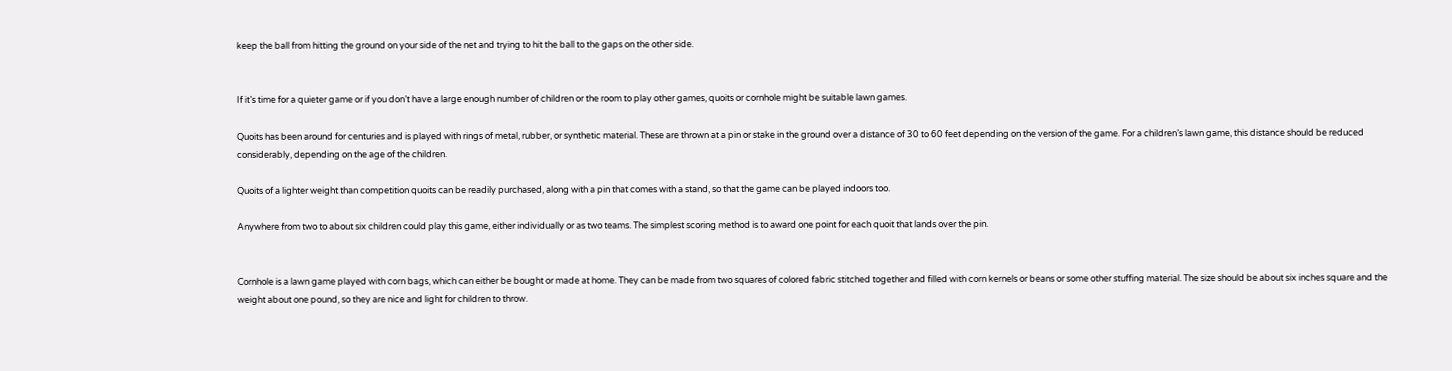keep the ball from hitting the ground on your side of the net and trying to hit the ball to the gaps on the other side.


If it’s time for a quieter game or if you don’t have a large enough number of children or the room to play other games, quoits or cornhole might be suitable lawn games.

Quoits has been around for centuries and is played with rings of metal, rubber, or synthetic material. These are thrown at a pin or stake in the ground over a distance of 30 to 60 feet depending on the version of the game. For a children’s lawn game, this distance should be reduced considerably, depending on the age of the children.

Quoits of a lighter weight than competition quoits can be readily purchased, along with a pin that comes with a stand, so that the game can be played indoors too.

Anywhere from two to about six children could play this game, either individually or as two teams. The simplest scoring method is to award one point for each quoit that lands over the pin.


Cornhole is a lawn game played with corn bags, which can either be bought or made at home. They can be made from two squares of colored fabric stitched together and filled with corn kernels or beans or some other stuffing material. The size should be about six inches square and the weight about one pound, so they are nice and light for children to throw.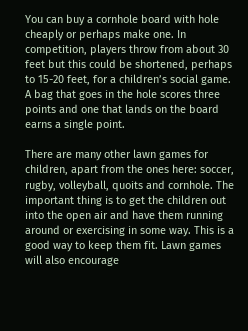You can buy a cornhole board with hole cheaply or perhaps make one. In competition, players throw from about 30 feet but this could be shortened, perhaps to 15-20 feet, for a children’s social game. A bag that goes in the hole scores three points and one that lands on the board earns a single point.

There are many other lawn games for children, apart from the ones here: soccer, rugby, volleyball, quoits and cornhole. The important thing is to get the children out into the open air and have them running around or exercising in some way. This is a good way to keep them fit. Lawn games will also encourage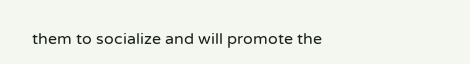them to socialize and will promote the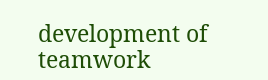development of teamwork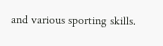and various sporting skills.